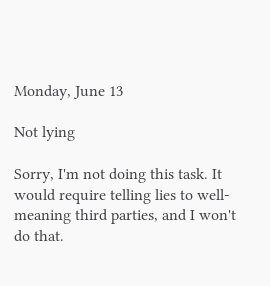Monday, June 13

Not lying

Sorry, I'm not doing this task. It would require telling lies to well-meaning third parties, and I won't do that.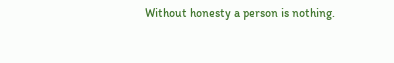Without honesty a person is nothing.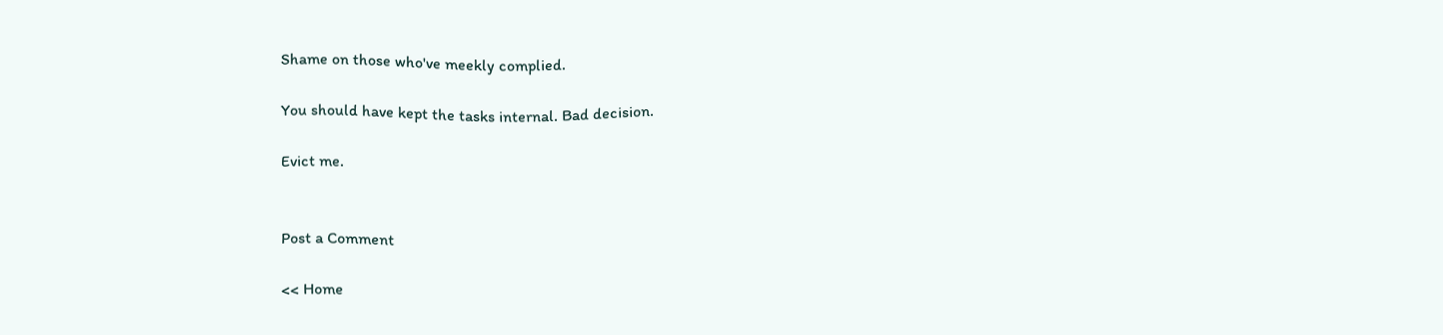Shame on those who've meekly complied.

You should have kept the tasks internal. Bad decision.

Evict me.


Post a Comment

<< Home